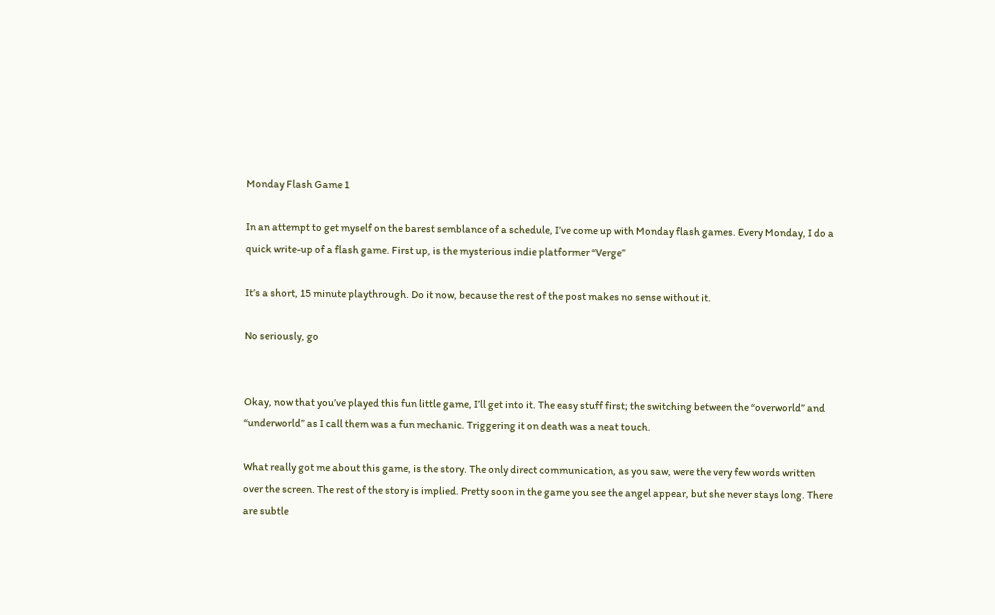Monday Flash Game 1

In an attempt to get myself on the barest semblance of a schedule, I’ve come up with Monday flash games. Every Monday, I do a quick write-up of a flash game. First up, is the mysterious indie platformer “Verge”

It’s a short, 15 minute playthrough. Do it now, because the rest of the post makes no sense without it.

No seriously, go


Okay, now that you’ve played this fun little game, I’ll get into it. The easy stuff first; the switching between the “overworld” and “underworld” as I call them was a fun mechanic. Triggering it on death was a neat touch.

What really got me about this game, is the story. The only direct communication, as you saw, were the very few words written over the screen. The rest of the story is implied. Pretty soon in the game you see the angel appear, but she never stays long. There are subtle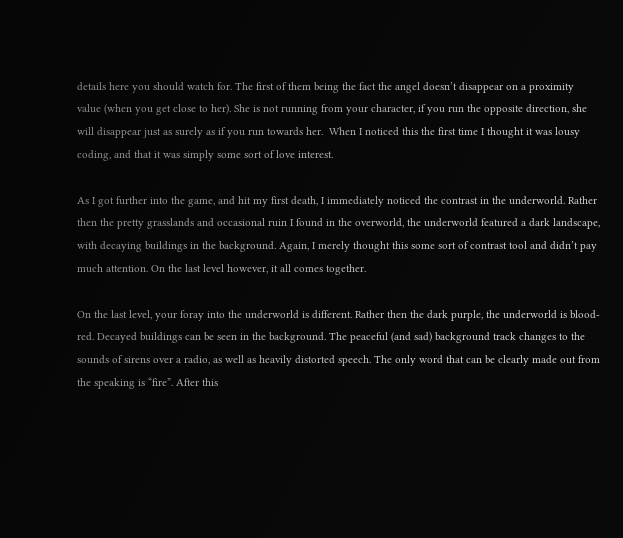details here you should watch for. The first of them being the fact the angel doesn’t disappear on a proximity value (when you get close to her). She is not running from your character, if you run the opposite direction, she will disappear just as surely as if you run towards her.  When I noticed this the first time I thought it was lousy coding, and that it was simply some sort of love interest.

As I got further into the game, and hit my first death, I immediately noticed the contrast in the underworld. Rather then the pretty grasslands and occasional ruin I found in the overworld, the underworld featured a dark landscape, with decaying buildings in the background. Again, I merely thought this some sort of contrast tool and didn’t pay much attention. On the last level however, it all comes together.

On the last level, your foray into the underworld is different. Rather then the dark purple, the underworld is blood-red. Decayed buildings can be seen in the background. The peaceful (and sad) background track changes to the sounds of sirens over a radio, as well as heavily distorted speech. The only word that can be clearly made out from the speaking is “fire”. After this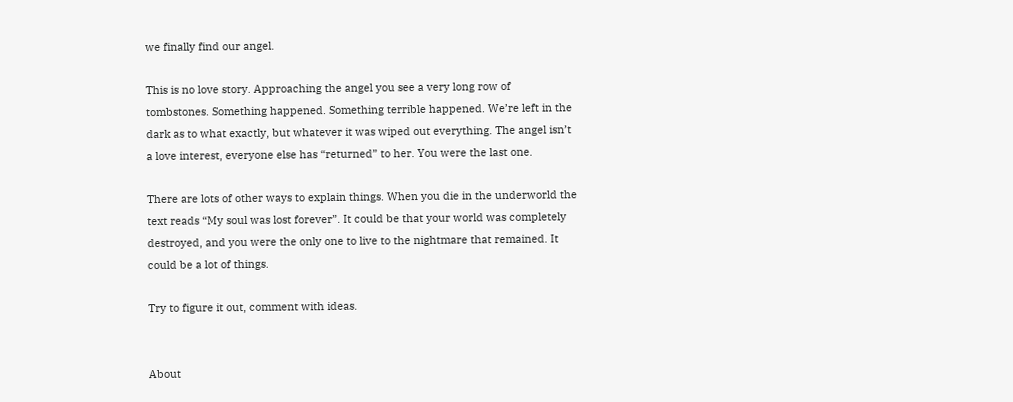we finally find our angel.

This is no love story. Approaching the angel you see a very long row of tombstones. Something happened. Something terrible happened. We’re left in the dark as to what exactly, but whatever it was wiped out everything. The angel isn’t a love interest, everyone else has “returned” to her. You were the last one.

There are lots of other ways to explain things. When you die in the underworld the text reads “My soul was lost forever”. It could be that your world was completely destroyed, and you were the only one to live to the nightmare that remained. It could be a lot of things.

Try to figure it out, comment with ideas.


About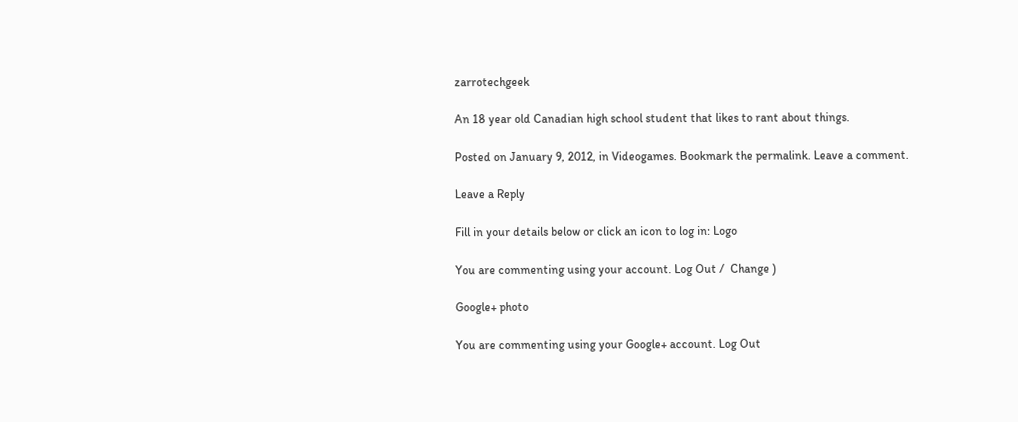zarrotechgeek

An 18 year old Canadian high school student that likes to rant about things.

Posted on January 9, 2012, in Videogames. Bookmark the permalink. Leave a comment.

Leave a Reply

Fill in your details below or click an icon to log in: Logo

You are commenting using your account. Log Out /  Change )

Google+ photo

You are commenting using your Google+ account. Log Out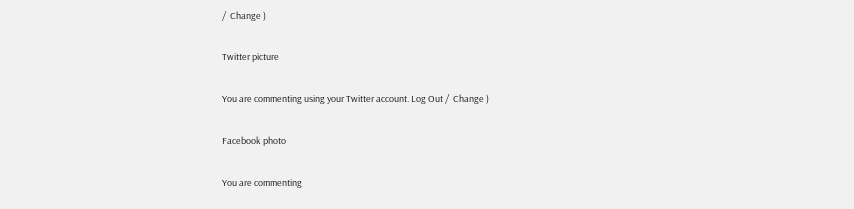/  Change )

Twitter picture

You are commenting using your Twitter account. Log Out /  Change )

Facebook photo

You are commenting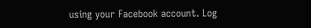using your Facebook account. Log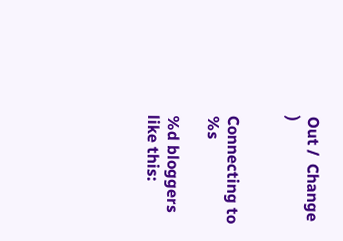Out /  Change )


Connecting to %s

%d bloggers like this: